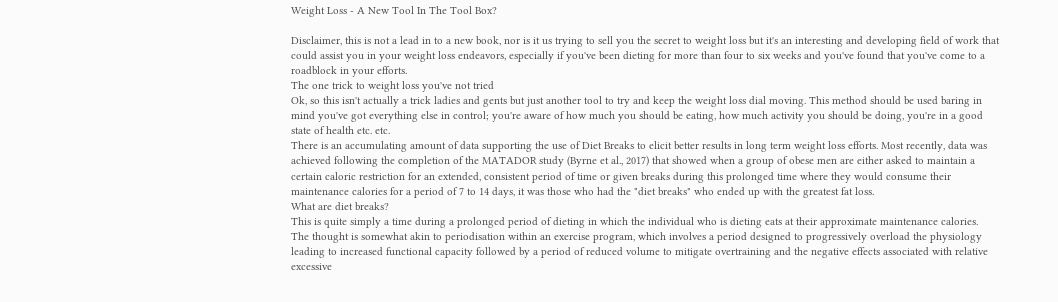Weight Loss - A New Tool In The Tool Box?

Disclaimer, this is not a lead in to a new book, nor is it us trying to sell you the secret to weight loss but it's an interesting and developing field of work that could assist you in your weight loss endeavors, especially if you've been dieting for more than four to six weeks and you've found that you've come to a roadblock in your efforts.
The one trick to weight loss you've not tried
Ok, so this isn't actually a trick ladies and gents but just another tool to try and keep the weight loss dial moving. This method should be used baring in mind you've got everything else in control; you're aware of how much you should be eating, how much activity you should be doing, you're in a good state of health etc. etc.
There is an accumulating amount of data supporting the use of Diet Breaks to elicit better results in long term weight loss efforts. Most recently, data was achieved following the completion of the MATADOR study (Byrne et al., 2017) that showed when a group of obese men are either asked to maintain a certain caloric restriction for an extended, consistent period of time or given breaks during this prolonged time where they would consume their maintenance calories for a period of 7 to 14 days, it was those who had the "diet breaks" who ended up with the greatest fat loss.
What are diet breaks?
This is quite simply a time during a prolonged period of dieting in which the individual who is dieting eats at their approximate maintenance calories.
The thought is somewhat akin to periodisation within an exercise program, which involves a period designed to progressively overload the physiology leading to increased functional capacity followed by a period of reduced volume to mitigate overtraining and the negative effects associated with relative excessive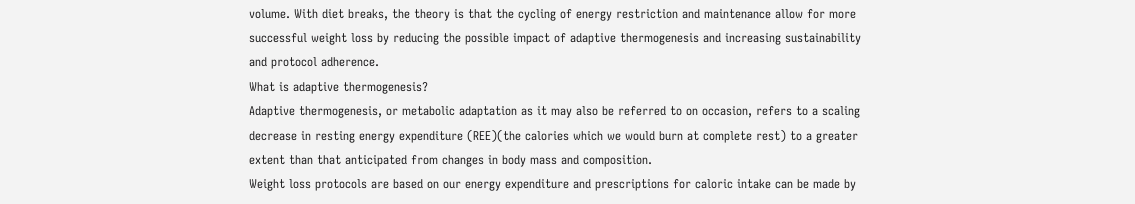volume. With diet breaks, the theory is that the cycling of energy restriction and maintenance allow for more successful weight loss by reducing the possible impact of adaptive thermogenesis and increasing sustainability and protocol adherence.
What is adaptive thermogenesis?
Adaptive thermogenesis, or metabolic adaptation as it may also be referred to on occasion, refers to a scaling decrease in resting energy expenditure (REE)(the calories which we would burn at complete rest) to a greater extent than that anticipated from changes in body mass and composition.
Weight loss protocols are based on our energy expenditure and prescriptions for caloric intake can be made by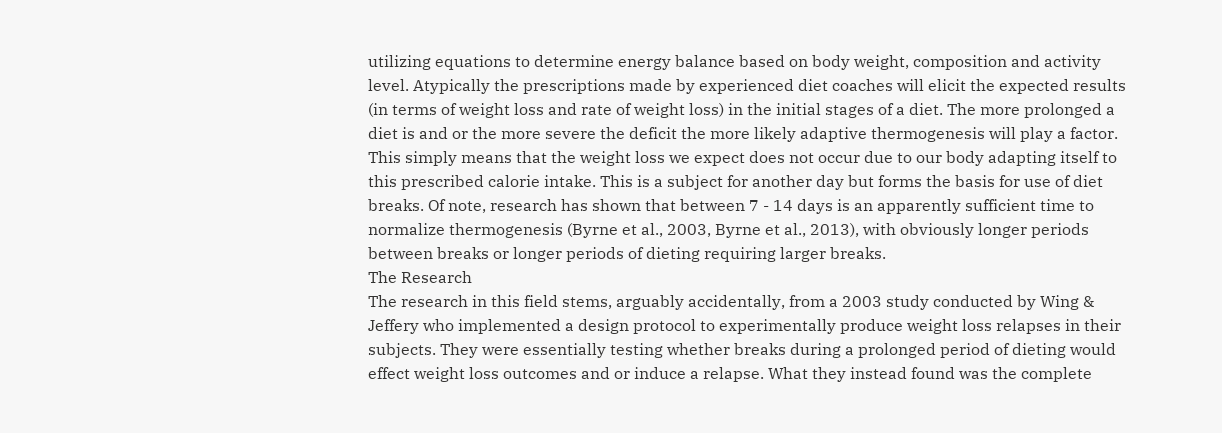utilizing equations to determine energy balance based on body weight, composition and activity level. Atypically the prescriptions made by experienced diet coaches will elicit the expected results (in terms of weight loss and rate of weight loss) in the initial stages of a diet. The more prolonged a diet is and or the more severe the deficit the more likely adaptive thermogenesis will play a factor. This simply means that the weight loss we expect does not occur due to our body adapting itself to this prescribed calorie intake. This is a subject for another day but forms the basis for use of diet breaks. Of note, research has shown that between 7 - 14 days is an apparently sufficient time to normalize thermogenesis (Byrne et al., 2003, Byrne et al., 2013), with obviously longer periods between breaks or longer periods of dieting requiring larger breaks.
The Research
The research in this field stems, arguably accidentally, from a 2003 study conducted by Wing & Jeffery who implemented a design protocol to experimentally produce weight loss relapses in their subjects. They were essentially testing whether breaks during a prolonged period of dieting would effect weight loss outcomes and or induce a relapse. What they instead found was the complete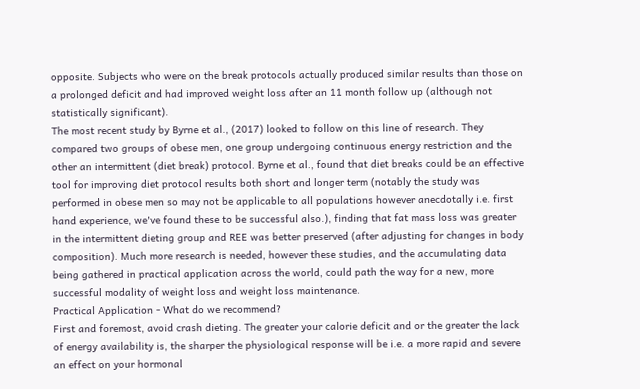opposite. Subjects who were on the break protocols actually produced similar results than those on a prolonged deficit and had improved weight loss after an 11 month follow up (although not statistically significant).
The most recent study by Byrne et al., (2017) looked to follow on this line of research. They compared two groups of obese men, one group undergoing continuous energy restriction and the other an intermittent (diet break) protocol. Byrne et al., found that diet breaks could be an effective tool for improving diet protocol results both short and longer term (notably the study was performed in obese men so may not be applicable to all populations however anecdotally i.e. first hand experience, we've found these to be successful also.), finding that fat mass loss was greater in the intermittent dieting group and REE was better preserved (after adjusting for changes in body composition). Much more research is needed, however these studies, and the accumulating data being gathered in practical application across the world, could path the way for a new, more successful modality of weight loss and weight loss maintenance.
Practical Application - What do we recommend?
First and foremost, avoid crash dieting. The greater your calorie deficit and or the greater the lack of energy availability is, the sharper the physiological response will be i.e. a more rapid and severe an effect on your hormonal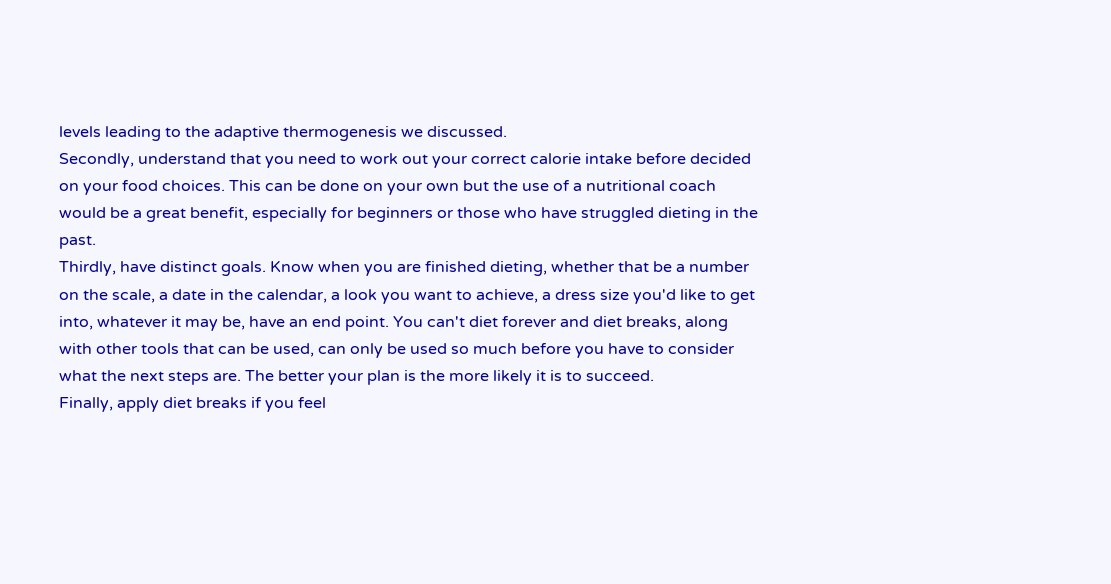levels leading to the adaptive thermogenesis we discussed.
Secondly, understand that you need to work out your correct calorie intake before decided on your food choices. This can be done on your own but the use of a nutritional coach would be a great benefit, especially for beginners or those who have struggled dieting in the past.
Thirdly, have distinct goals. Know when you are finished dieting, whether that be a number on the scale, a date in the calendar, a look you want to achieve, a dress size you'd like to get into, whatever it may be, have an end point. You can't diet forever and diet breaks, along with other tools that can be used, can only be used so much before you have to consider what the next steps are. The better your plan is the more likely it is to succeed.
Finally, apply diet breaks if you feel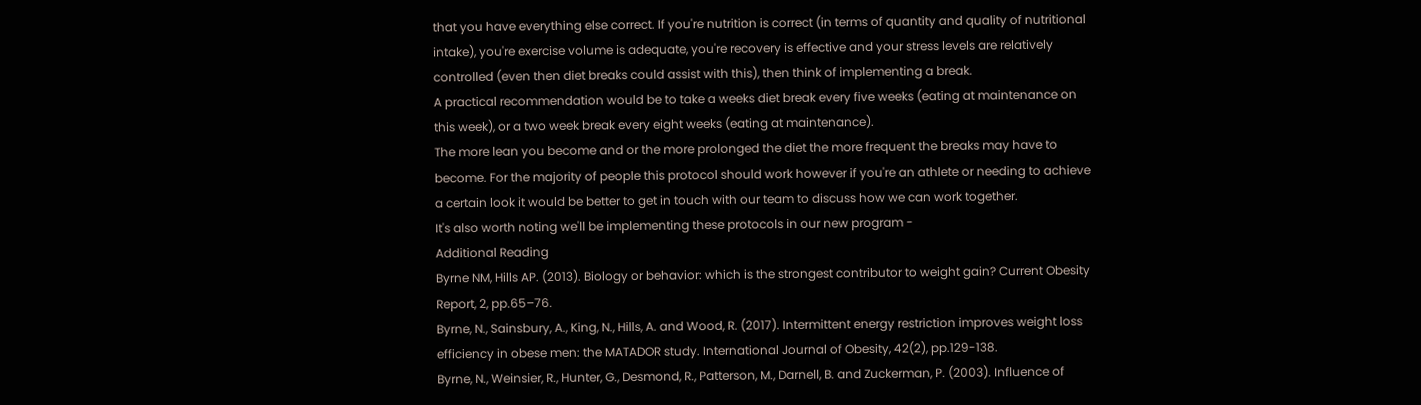that you have everything else correct. If you're nutrition is correct (in terms of quantity and quality of nutritional intake), you're exercise volume is adequate, you're recovery is effective and your stress levels are relatively controlled (even then diet breaks could assist with this), then think of implementing a break.
A practical recommendation would be to take a weeks diet break every five weeks (eating at maintenance on this week), or a two week break every eight weeks (eating at maintenance).
The more lean you become and or the more prolonged the diet the more frequent the breaks may have to become. For the majority of people this protocol should work however if you're an athlete or needing to achieve a certain look it would be better to get in touch with our team to discuss how we can work together.
It's also worth noting we'll be implementing these protocols in our new program -
Additional Reading
Byrne NM, Hills AP. (2013). Biology or behavior: which is the strongest contributor to weight gain? Current Obesity Report, 2, pp.65–76.
Byrne, N., Sainsbury, A., King, N., Hills, A. and Wood, R. (2017). Intermittent energy restriction improves weight loss efficiency in obese men: the MATADOR study. International Journal of Obesity, 42(2), pp.129-138.
Byrne, N., Weinsier, R., Hunter, G., Desmond, R., Patterson, M., Darnell, B. and Zuckerman, P. (2003). Influence of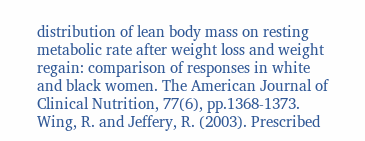distribution of lean body mass on resting metabolic rate after weight loss and weight regain: comparison of responses in white and black women. The American Journal of Clinical Nutrition, 77(6), pp.1368-1373.
Wing, R. and Jeffery, R. (2003). Prescribed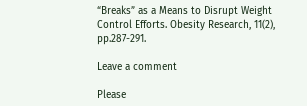“Breaks” as a Means to Disrupt Weight Control Efforts. Obesity Research, 11(2), pp.287-291.

Leave a comment

Please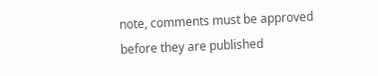note, comments must be approved before they are published